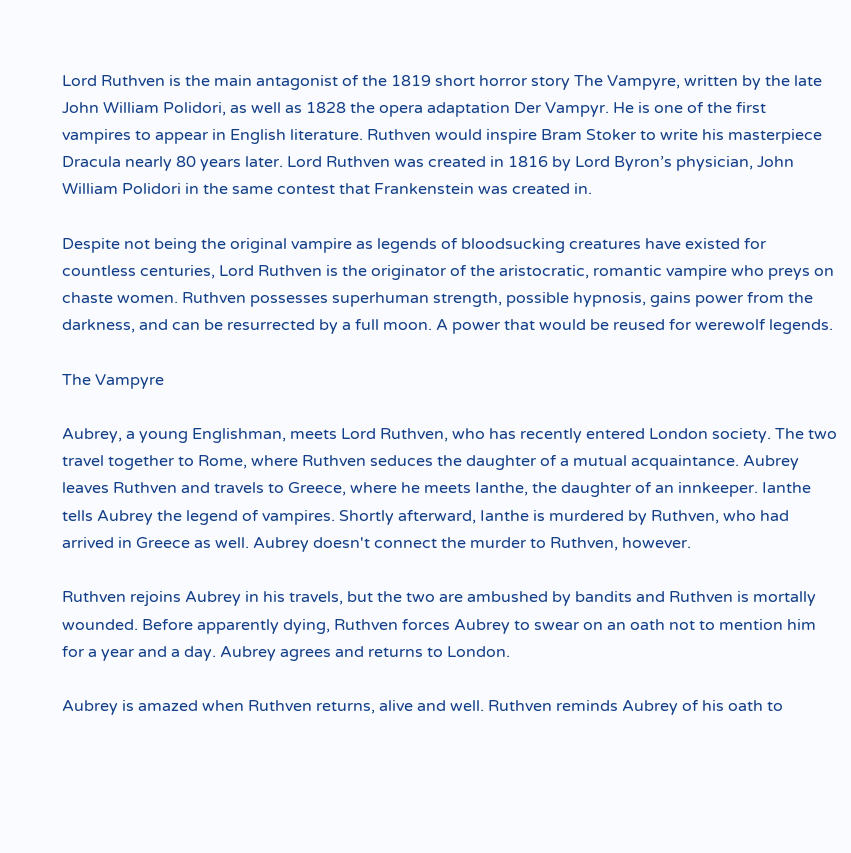Lord Ruthven is the main antagonist of the 1819 short horror story The Vampyre, written by the late John William Polidori, as well as 1828 the opera adaptation Der Vampyr. He is one of the first vampires to appear in English literature. Ruthven would inspire Bram Stoker to write his masterpiece Dracula nearly 80 years later. Lord Ruthven was created in 1816 by Lord Byron’s physician, John William Polidori in the same contest that Frankenstein was created in.

Despite not being the original vampire as legends of bloodsucking creatures have existed for countless centuries, Lord Ruthven is the originator of the aristocratic, romantic vampire who preys on chaste women. Ruthven possesses superhuman strength, possible hypnosis, gains power from the darkness, and can be resurrected by a full moon. A power that would be reused for werewolf legends.

The Vampyre

Aubrey, a young Englishman, meets Lord Ruthven, who has recently entered London society. The two travel together to Rome, where Ruthven seduces the daughter of a mutual acquaintance. Aubrey leaves Ruthven and travels to Greece, where he meets Ianthe, the daughter of an innkeeper. Ianthe tells Aubrey the legend of vampires. Shortly afterward, Ianthe is murdered by Ruthven, who had arrived in Greece as well. Aubrey doesn't connect the murder to Ruthven, however.

Ruthven rejoins Aubrey in his travels, but the two are ambushed by bandits and Ruthven is mortally wounded. Before apparently dying, Ruthven forces Aubrey to swear on an oath not to mention him for a year and a day. Aubrey agrees and returns to London.

Aubrey is amazed when Ruthven returns, alive and well. Ruthven reminds Aubrey of his oath to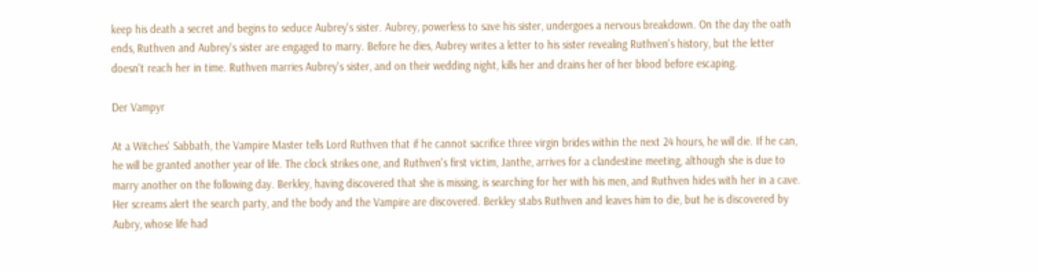keep his death a secret and begins to seduce Aubrey's sister. Aubrey, powerless to save his sister, undergoes a nervous breakdown. On the day the oath ends, Ruthven and Aubrey's sister are engaged to marry. Before he dies, Aubrey writes a letter to his sister revealing Ruthven's history, but the letter doesn't reach her in time. Ruthven marries Aubrey's sister, and on their wedding night, kills her and drains her of her blood before escaping.

Der Vampyr

At a Witches' Sabbath, the Vampire Master tells Lord Ruthven that if he cannot sacrifice three virgin brides within the next 24 hours, he will die. If he can, he will be granted another year of life. The clock strikes one, and Ruthven's first victim, Janthe, arrives for a clandestine meeting, although she is due to marry another on the following day. Berkley, having discovered that she is missing, is searching for her with his men, and Ruthven hides with her in a cave. Her screams alert the search party, and the body and the Vampire are discovered. Berkley stabs Ruthven and leaves him to die, but he is discovered by Aubry, whose life had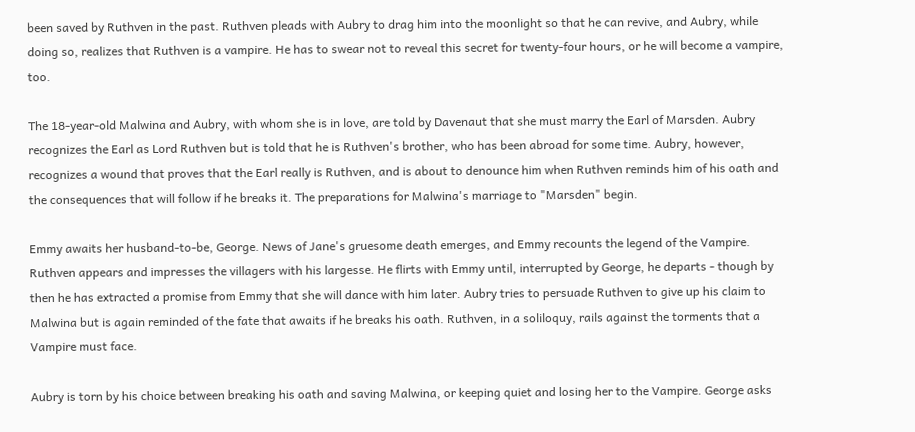been saved by Ruthven in the past. Ruthven pleads with Aubry to drag him into the moonlight so that he can revive, and Aubry, while doing so, realizes that Ruthven is a vampire. He has to swear not to reveal this secret for twenty-four hours, or he will become a vampire, too.

The 18-year-old Malwina and Aubry, with whom she is in love, are told by Davenaut that she must marry the Earl of Marsden. Aubry recognizes the Earl as Lord Ruthven but is told that he is Ruthven's brother, who has been abroad for some time. Aubry, however, recognizes a wound that proves that the Earl really is Ruthven, and is about to denounce him when Ruthven reminds him of his oath and the consequences that will follow if he breaks it. The preparations for Malwina's marriage to "Marsden" begin.

Emmy awaits her husband-to-be, George. News of Jane's gruesome death emerges, and Emmy recounts the legend of the Vampire. Ruthven appears and impresses the villagers with his largesse. He flirts with Emmy until, interrupted by George, he departs - though by then he has extracted a promise from Emmy that she will dance with him later. Aubry tries to persuade Ruthven to give up his claim to Malwina but is again reminded of the fate that awaits if he breaks his oath. Ruthven, in a soliloquy, rails against the torments that a Vampire must face.

Aubry is torn by his choice between breaking his oath and saving Malwina, or keeping quiet and losing her to the Vampire. George asks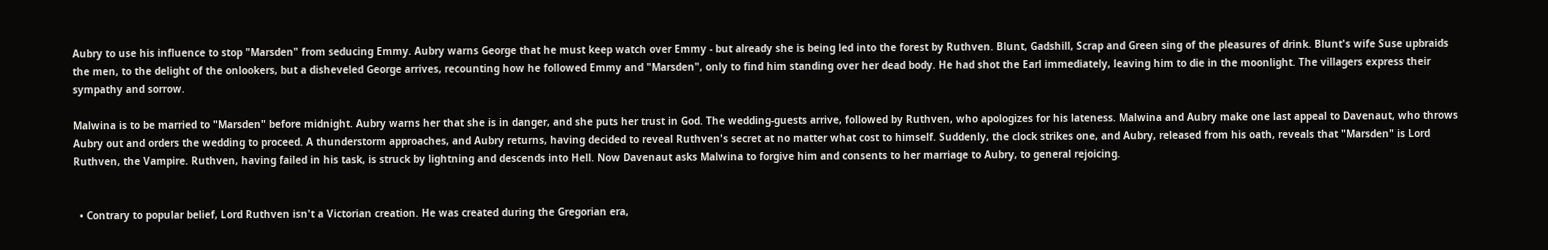Aubry to use his influence to stop "Marsden" from seducing Emmy. Aubry warns George that he must keep watch over Emmy - but already she is being led into the forest by Ruthven. Blunt, Gadshill, Scrap and Green sing of the pleasures of drink. Blunt's wife Suse upbraids the men, to the delight of the onlookers, but a disheveled George arrives, recounting how he followed Emmy and "Marsden", only to find him standing over her dead body. He had shot the Earl immediately, leaving him to die in the moonlight. The villagers express their sympathy and sorrow.

Malwina is to be married to "Marsden" before midnight. Aubry warns her that she is in danger, and she puts her trust in God. The wedding-guests arrive, followed by Ruthven, who apologizes for his lateness. Malwina and Aubry make one last appeal to Davenaut, who throws Aubry out and orders the wedding to proceed. A thunderstorm approaches, and Aubry returns, having decided to reveal Ruthven's secret at no matter what cost to himself. Suddenly, the clock strikes one, and Aubry, released from his oath, reveals that "Marsden" is Lord Ruthven, the Vampire. Ruthven, having failed in his task, is struck by lightning and descends into Hell. Now Davenaut asks Malwina to forgive him and consents to her marriage to Aubry, to general rejoicing.


  • Contrary to popular belief, Lord Ruthven isn't a Victorian creation. He was created during the Gregorian era,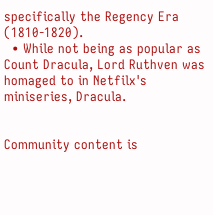specifically the Regency Era (1810-1820).
  • While not being as popular as Count Dracula, Lord Ruthven was homaged to in Netfilx's miniseries, Dracula.


Community content is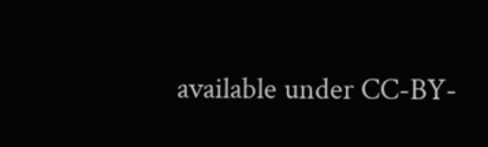available under CC-BY-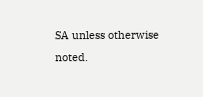SA unless otherwise noted.